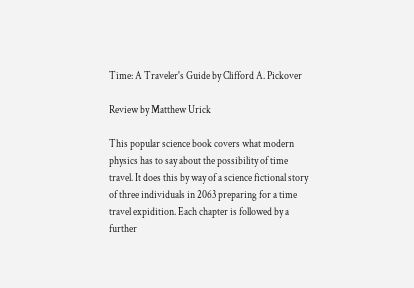Time: A Traveler's Guide by Clifford A. Pickover

Review by Matthew Urick

This popular science book covers what modern physics has to say about the possibility of time travel. It does this by way of a science fictional story of three individuals in 2063 preparing for a time travel expidition. Each chapter is followed by a further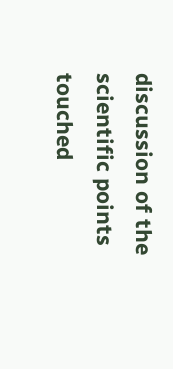discussion of the scientific points touched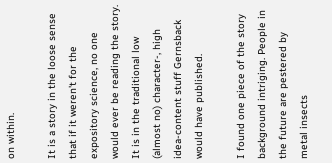on within.

It is a story in the loose sense that if it weren't for the expository science, no one would ever be reading the story. It is in the traditional low (almost no) character-, high idea-content stuff Gernsback would have published.

I found one piece of the story background intriging. People in the future are pestered by metal insects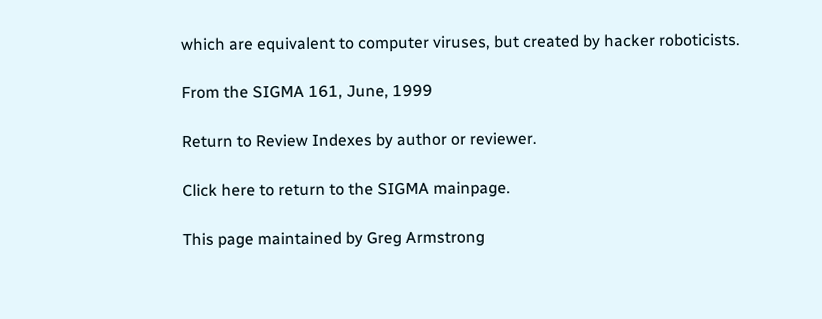which are equivalent to computer viruses, but created by hacker roboticists.

From the SIGMA 161, June, 1999

Return to Review Indexes by author or reviewer.

Click here to return to the SIGMA mainpage.

This page maintained by Greg Armstrong